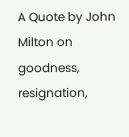A Quote by John Milton on goodness, resignation,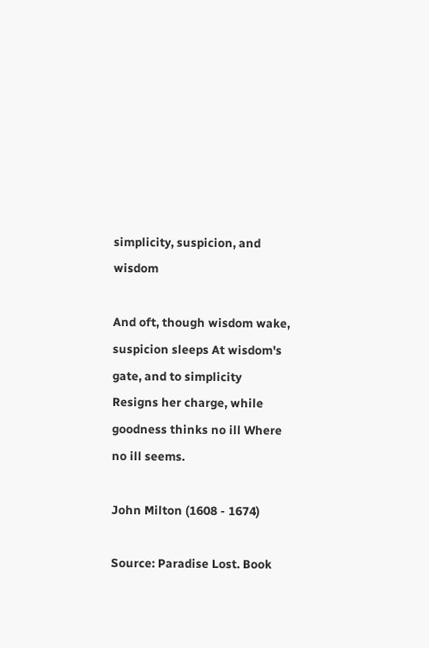simplicity, suspicion, and wisdom

And oft, though wisdom wake, suspicion sleeps At wisdom's gate, and to simplicity Resigns her charge, while goodness thinks no ill Where no ill seems.

John Milton (1608 - 1674)

Source: Paradise Lost. Book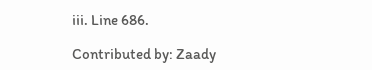iii. Line 686.

Contributed by: Zaady